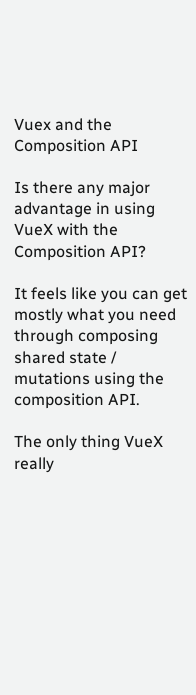Vuex and the Composition API

Is there any major advantage in using VueX with the Composition API?

It feels like you can get mostly what you need through composing shared state / mutations using the composition API.

The only thing VueX really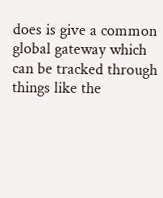does is give a common global gateway which can be tracked through things like the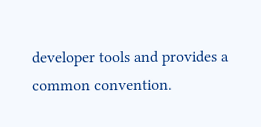developer tools and provides a common convention.